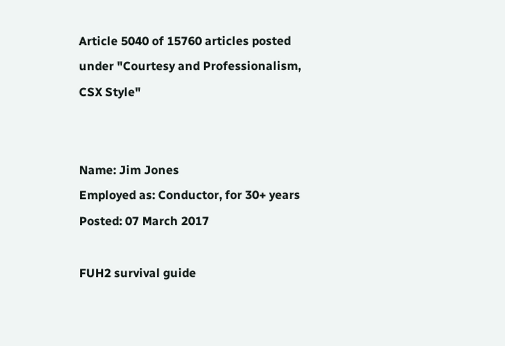Article 5040 of 15760 articles posted under "Courtesy and Professionalism, CSX Style"


Name: Jim Jones
Employed as: Conductor, for 30+ years
Posted: 07 March 2017

FUH2 survival guide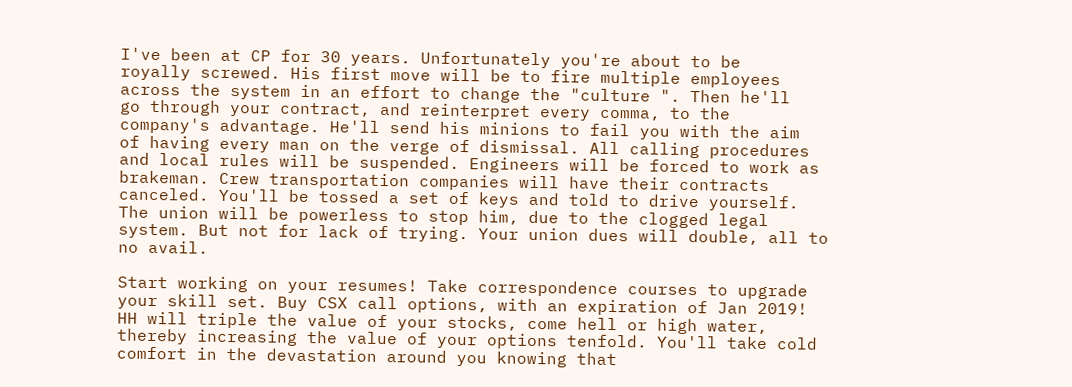I've been at CP for 30 years. Unfortunately you're about to be
royally screwed. His first move will be to fire multiple employees
across the system in an effort to change the "culture ". Then he'll
go through your contract, and reinterpret every comma, to the
company's advantage. He'll send his minions to fail you with the aim
of having every man on the verge of dismissal. All calling procedures
and local rules will be suspended. Engineers will be forced to work as
brakeman. Crew transportation companies will have their contracts
canceled. You'll be tossed a set of keys and told to drive yourself.
The union will be powerless to stop him, due to the clogged legal
system. But not for lack of trying. Your union dues will double, all to
no avail.

Start working on your resumes! Take correspondence courses to upgrade
your skill set. Buy CSX call options, with an expiration of Jan 2019!
HH will triple the value of your stocks, come hell or high water,
thereby increasing the value of your options tenfold. You'll take cold
comfort in the devastation around you knowing that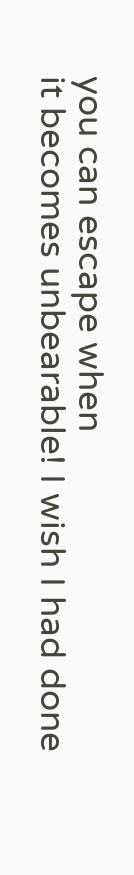you can escape when
it becomes unbearable! I wish I had done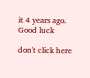it 4 years ago. Good luck

don't click here